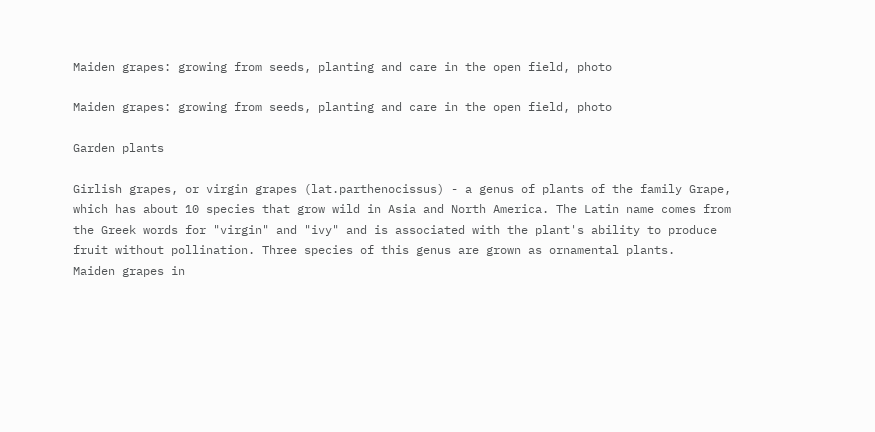Maiden grapes: growing from seeds, planting and care in the open field, photo

Maiden grapes: growing from seeds, planting and care in the open field, photo

Garden plants

Girlish grapes, or virgin grapes (lat.parthenocissus) - a genus of plants of the family Grape, which has about 10 species that grow wild in Asia and North America. The Latin name comes from the Greek words for "virgin" and "ivy" and is associated with the plant's ability to produce fruit without pollination. Three species of this genus are grown as ornamental plants.
Maiden grapes in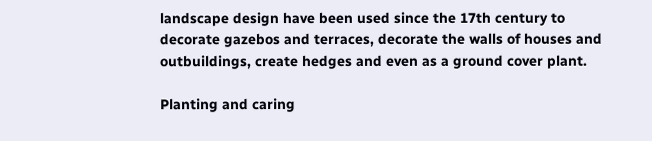landscape design have been used since the 17th century to decorate gazebos and terraces, decorate the walls of houses and outbuildings, create hedges and even as a ground cover plant.

Planting and caring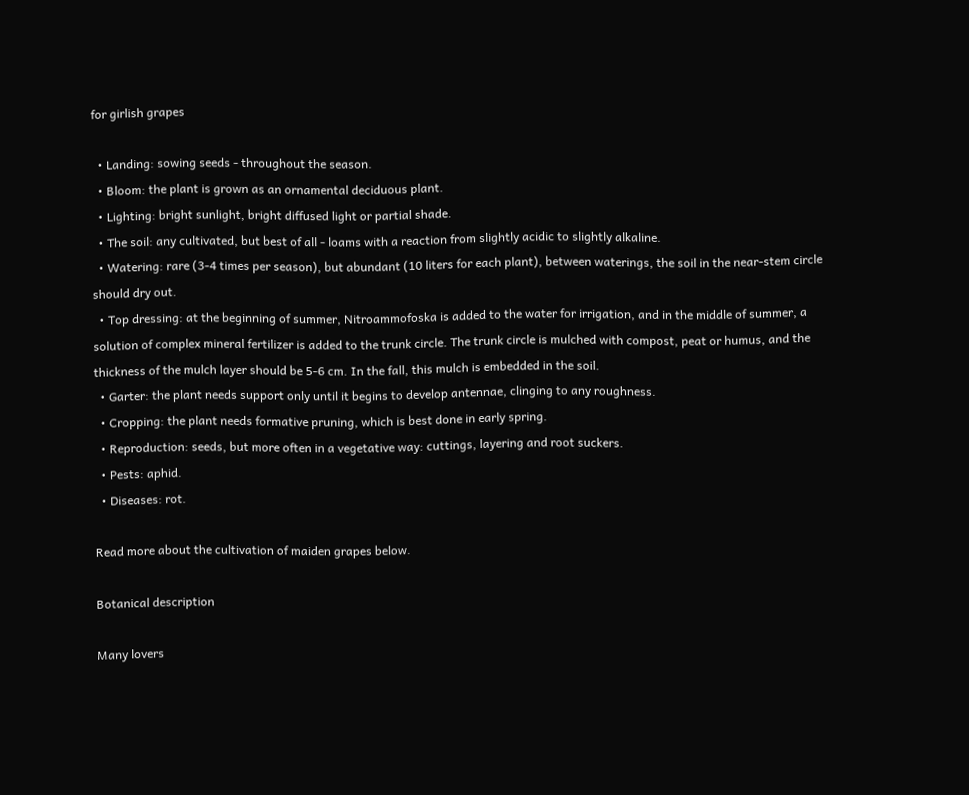for girlish grapes

  • Landing: sowing seeds - throughout the season.
  • Bloom: the plant is grown as an ornamental deciduous plant.
  • Lighting: bright sunlight, bright diffused light or partial shade.
  • The soil: any cultivated, but best of all - loams with a reaction from slightly acidic to slightly alkaline.
  • Watering: rare (3-4 times per season), but abundant (10 liters for each plant), between waterings, the soil in the near-stem circle should dry out.
  • Top dressing: at the beginning of summer, Nitroammofoska is added to the water for irrigation, and in the middle of summer, a solution of complex mineral fertilizer is added to the trunk circle. The trunk circle is mulched with compost, peat or humus, and the thickness of the mulch layer should be 5-6 cm. In the fall, this mulch is embedded in the soil.
  • Garter: the plant needs support only until it begins to develop antennae, clinging to any roughness.
  • Cropping: the plant needs formative pruning, which is best done in early spring.
  • Reproduction: seeds, but more often in a vegetative way: cuttings, layering and root suckers.
  • Pests: aphid.
  • Diseases: rot.

Read more about the cultivation of maiden grapes below.

Botanical description

Many lovers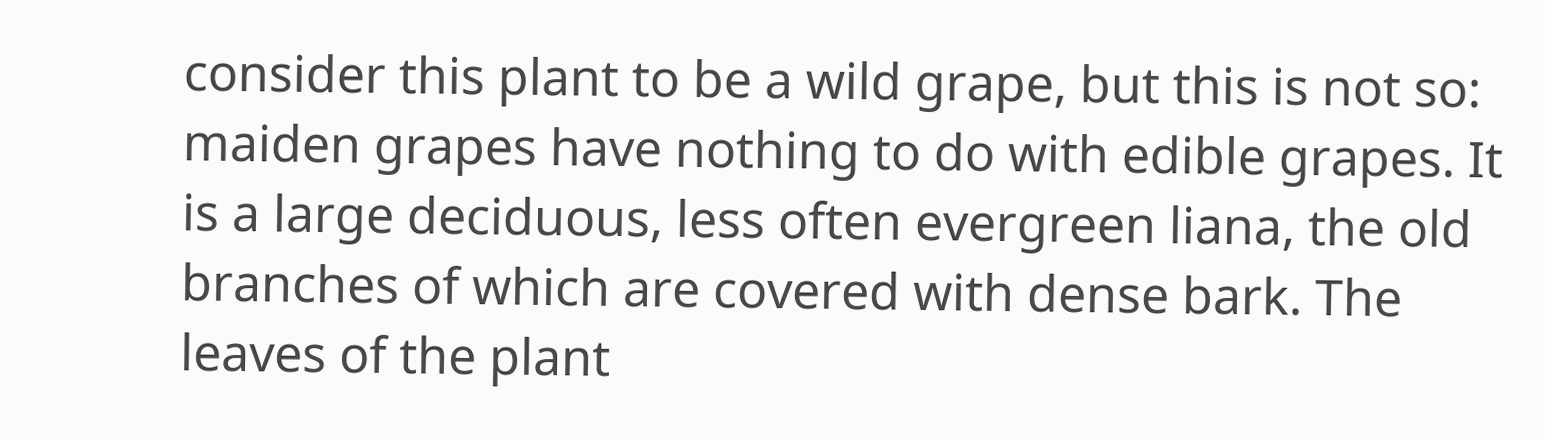consider this plant to be a wild grape, but this is not so: maiden grapes have nothing to do with edible grapes. It is a large deciduous, less often evergreen liana, the old branches of which are covered with dense bark. The leaves of the plant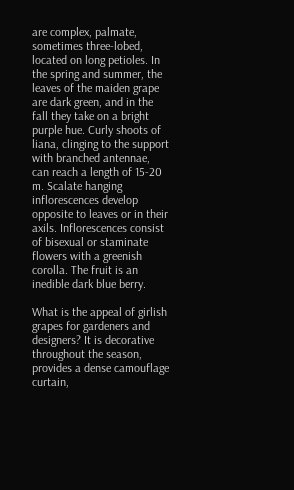are complex, palmate, sometimes three-lobed, located on long petioles. In the spring and summer, the leaves of the maiden grape are dark green, and in the fall they take on a bright purple hue. Curly shoots of liana, clinging to the support with branched antennae, can reach a length of 15-20 m. Scalate hanging inflorescences develop opposite to leaves or in their axils. Inflorescences consist of bisexual or staminate flowers with a greenish corolla. The fruit is an inedible dark blue berry.

What is the appeal of girlish grapes for gardeners and designers? It is decorative throughout the season, provides a dense camouflage curtain,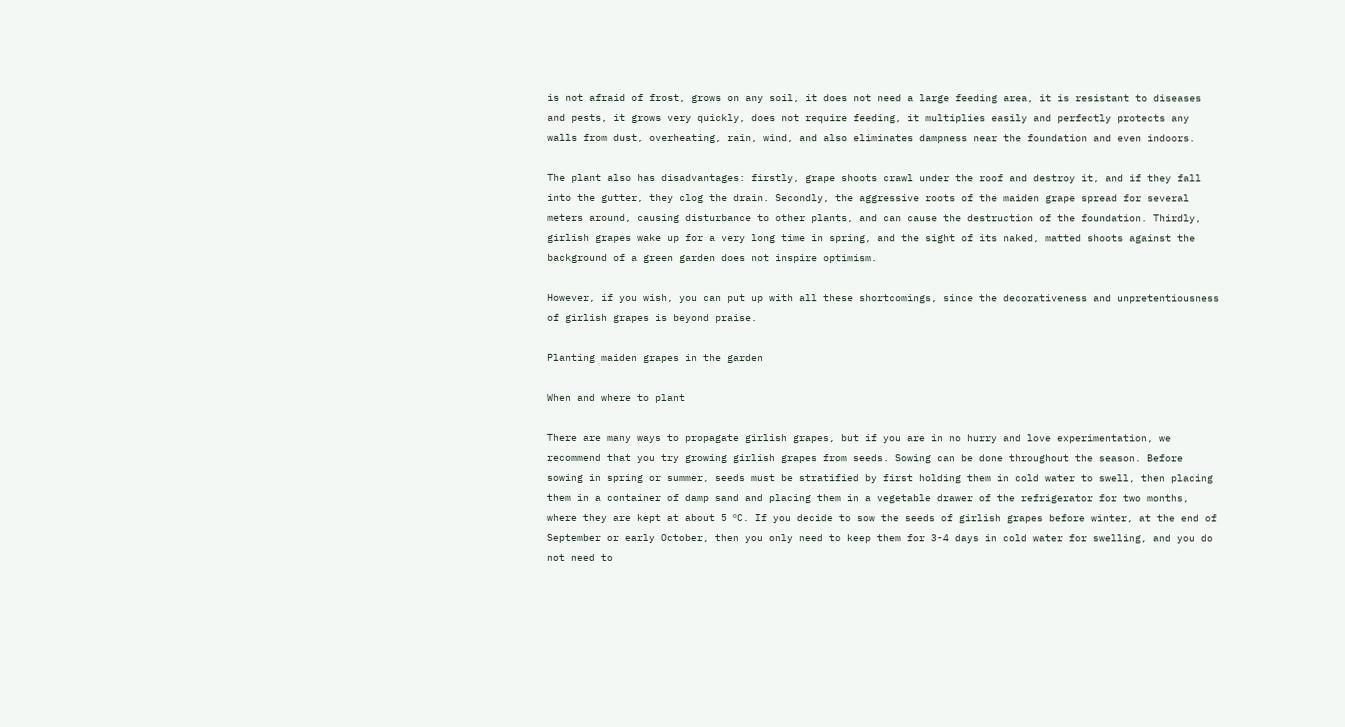is not afraid of frost, grows on any soil, it does not need a large feeding area, it is resistant to diseases and pests, it grows very quickly, does not require feeding, it multiplies easily and perfectly protects any walls from dust, overheating, rain, wind, and also eliminates dampness near the foundation and even indoors.

The plant also has disadvantages: firstly, grape shoots crawl under the roof and destroy it, and if they fall into the gutter, they clog the drain. Secondly, the aggressive roots of the maiden grape spread for several meters around, causing disturbance to other plants, and can cause the destruction of the foundation. Thirdly, girlish grapes wake up for a very long time in spring, and the sight of its naked, matted shoots against the background of a green garden does not inspire optimism.

However, if you wish, you can put up with all these shortcomings, since the decorativeness and unpretentiousness of girlish grapes is beyond praise.

Planting maiden grapes in the garden

When and where to plant

There are many ways to propagate girlish grapes, but if you are in no hurry and love experimentation, we recommend that you try growing girlish grapes from seeds. Sowing can be done throughout the season. Before sowing in spring or summer, seeds must be stratified by first holding them in cold water to swell, then placing them in a container of damp sand and placing them in a vegetable drawer of the refrigerator for two months, where they are kept at about 5 ºC. If you decide to sow the seeds of girlish grapes before winter, at the end of September or early October, then you only need to keep them for 3-4 days in cold water for swelling, and you do not need to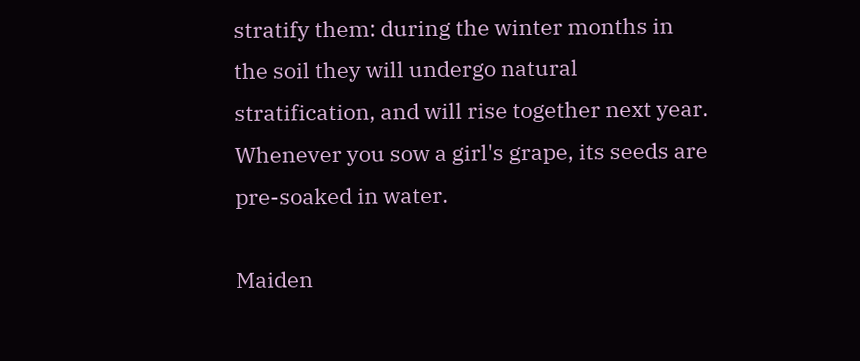stratify them: during the winter months in the soil they will undergo natural stratification, and will rise together next year. Whenever you sow a girl's grape, its seeds are pre-soaked in water.

Maiden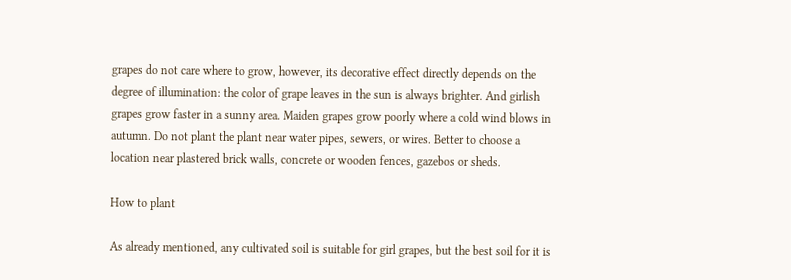grapes do not care where to grow, however, its decorative effect directly depends on the degree of illumination: the color of grape leaves in the sun is always brighter. And girlish grapes grow faster in a sunny area. Maiden grapes grow poorly where a cold wind blows in autumn. Do not plant the plant near water pipes, sewers, or wires. Better to choose a location near plastered brick walls, concrete or wooden fences, gazebos or sheds.

How to plant

As already mentioned, any cultivated soil is suitable for girl grapes, but the best soil for it is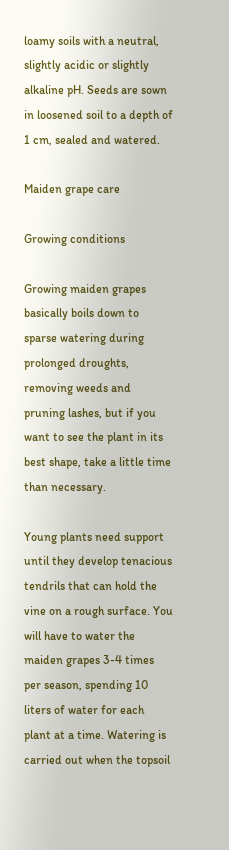loamy soils with a neutral, slightly acidic or slightly alkaline pH. Seeds are sown in loosened soil to a depth of 1 cm, sealed and watered.

Maiden grape care

Growing conditions

Growing maiden grapes basically boils down to sparse watering during prolonged droughts, removing weeds and pruning lashes, but if you want to see the plant in its best shape, take a little time than necessary.

Young plants need support until they develop tenacious tendrils that can hold the vine on a rough surface. You will have to water the maiden grapes 3-4 times per season, spending 10 liters of water for each plant at a time. Watering is carried out when the topsoil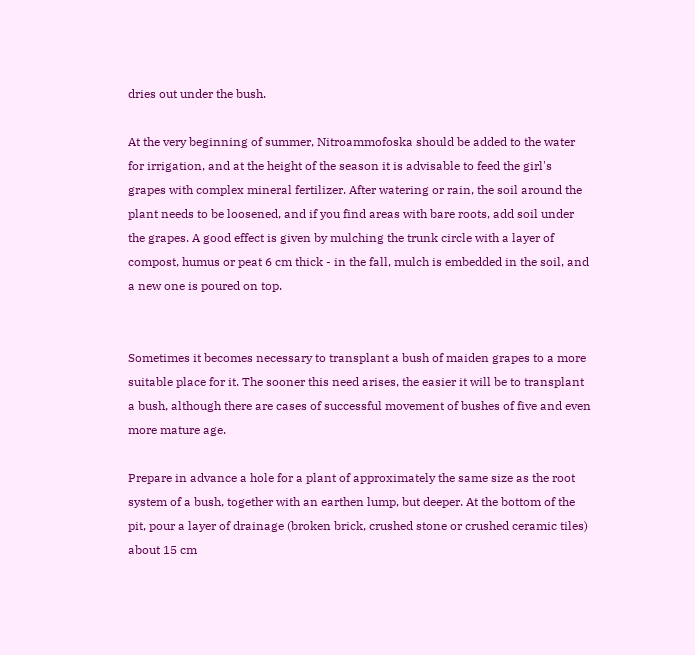dries out under the bush.

At the very beginning of summer, Nitroammofoska should be added to the water for irrigation, and at the height of the season it is advisable to feed the girl's grapes with complex mineral fertilizer. After watering or rain, the soil around the plant needs to be loosened, and if you find areas with bare roots, add soil under the grapes. A good effect is given by mulching the trunk circle with a layer of compost, humus or peat 6 cm thick - in the fall, mulch is embedded in the soil, and a new one is poured on top.


Sometimes it becomes necessary to transplant a bush of maiden grapes to a more suitable place for it. The sooner this need arises, the easier it will be to transplant a bush, although there are cases of successful movement of bushes of five and even more mature age.

Prepare in advance a hole for a plant of approximately the same size as the root system of a bush, together with an earthen lump, but deeper. At the bottom of the pit, pour a layer of drainage (broken brick, crushed stone or crushed ceramic tiles) about 15 cm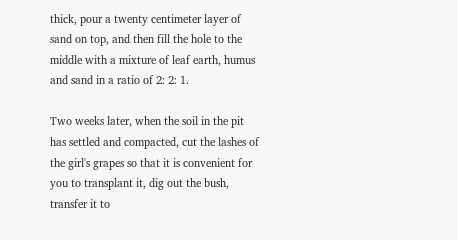thick, pour a twenty centimeter layer of sand on top, and then fill the hole to the middle with a mixture of leaf earth, humus and sand in a ratio of 2: 2: 1.

Two weeks later, when the soil in the pit has settled and compacted, cut the lashes of the girl's grapes so that it is convenient for you to transplant it, dig out the bush, transfer it to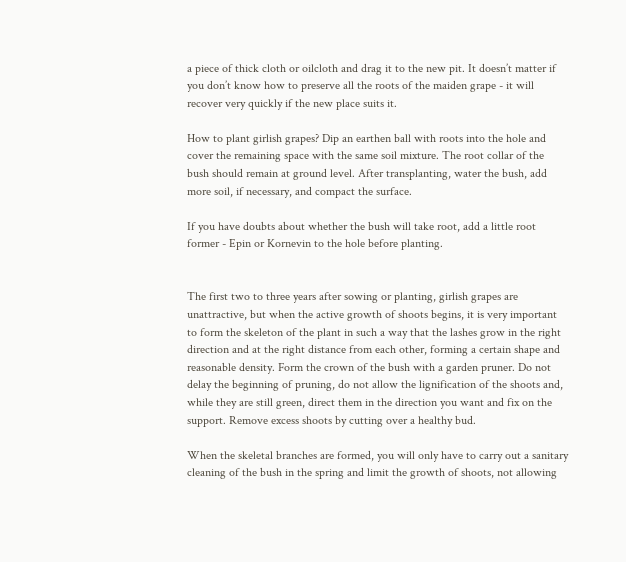a piece of thick cloth or oilcloth and drag it to the new pit. It doesn’t matter if you don’t know how to preserve all the roots of the maiden grape - it will recover very quickly if the new place suits it.

How to plant girlish grapes? Dip an earthen ball with roots into the hole and cover the remaining space with the same soil mixture. The root collar of the bush should remain at ground level. After transplanting, water the bush, add more soil, if necessary, and compact the surface.

If you have doubts about whether the bush will take root, add a little root former - Epin or Kornevin to the hole before planting.


The first two to three years after sowing or planting, girlish grapes are unattractive, but when the active growth of shoots begins, it is very important to form the skeleton of the plant in such a way that the lashes grow in the right direction and at the right distance from each other, forming a certain shape and reasonable density. Form the crown of the bush with a garden pruner. Do not delay the beginning of pruning, do not allow the lignification of the shoots and, while they are still green, direct them in the direction you want and fix on the support. Remove excess shoots by cutting over a healthy bud.

When the skeletal branches are formed, you will only have to carry out a sanitary cleaning of the bush in the spring and limit the growth of shoots, not allowing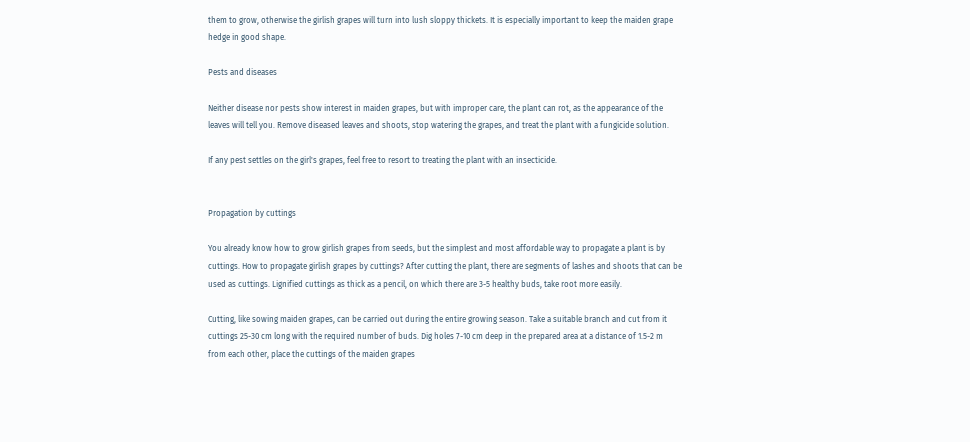them to grow, otherwise the girlish grapes will turn into lush sloppy thickets. It is especially important to keep the maiden grape hedge in good shape.

Pests and diseases

Neither disease nor pests show interest in maiden grapes, but with improper care, the plant can rot, as the appearance of the leaves will tell you. Remove diseased leaves and shoots, stop watering the grapes, and treat the plant with a fungicide solution.

If any pest settles on the girl's grapes, feel free to resort to treating the plant with an insecticide.


Propagation by cuttings

You already know how to grow girlish grapes from seeds, but the simplest and most affordable way to propagate a plant is by cuttings. How to propagate girlish grapes by cuttings? After cutting the plant, there are segments of lashes and shoots that can be used as cuttings. Lignified cuttings as thick as a pencil, on which there are 3-5 healthy buds, take root more easily.

Cutting, like sowing maiden grapes, can be carried out during the entire growing season. Take a suitable branch and cut from it cuttings 25-30 cm long with the required number of buds. Dig holes 7-10 cm deep in the prepared area at a distance of 1.5-2 m from each other, place the cuttings of the maiden grapes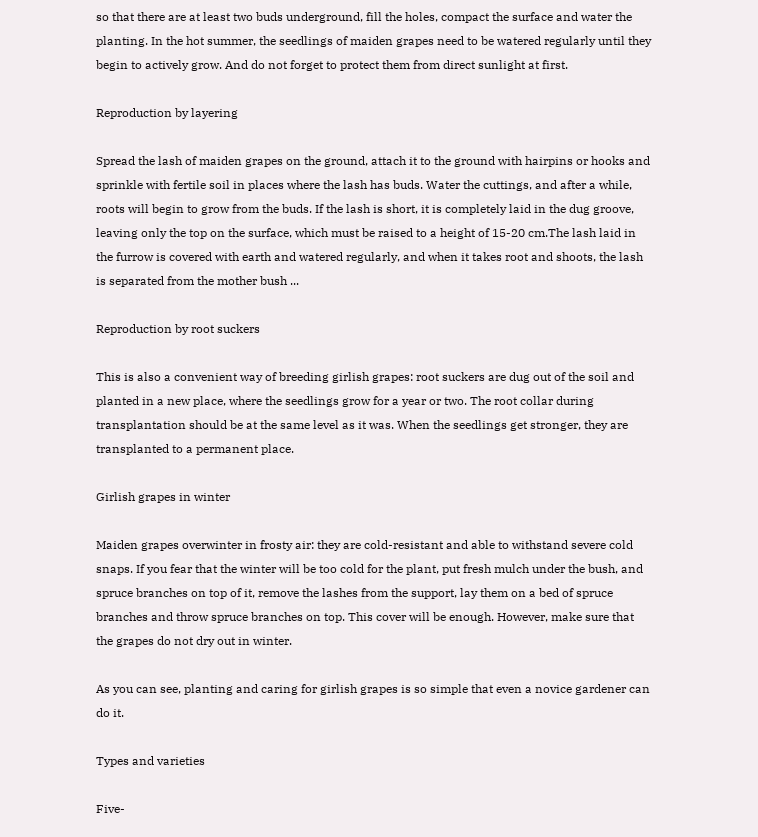so that there are at least two buds underground, fill the holes, compact the surface and water the planting. In the hot summer, the seedlings of maiden grapes need to be watered regularly until they begin to actively grow. And do not forget to protect them from direct sunlight at first.

Reproduction by layering

Spread the lash of maiden grapes on the ground, attach it to the ground with hairpins or hooks and sprinkle with fertile soil in places where the lash has buds. Water the cuttings, and after a while, roots will begin to grow from the buds. If the lash is short, it is completely laid in the dug groove, leaving only the top on the surface, which must be raised to a height of 15-20 cm.The lash laid in the furrow is covered with earth and watered regularly, and when it takes root and shoots, the lash is separated from the mother bush ...

Reproduction by root suckers

This is also a convenient way of breeding girlish grapes: root suckers are dug out of the soil and planted in a new place, where the seedlings grow for a year or two. The root collar during transplantation should be at the same level as it was. When the seedlings get stronger, they are transplanted to a permanent place.

Girlish grapes in winter

Maiden grapes overwinter in frosty air: they are cold-resistant and able to withstand severe cold snaps. If you fear that the winter will be too cold for the plant, put fresh mulch under the bush, and spruce branches on top of it, remove the lashes from the support, lay them on a bed of spruce branches and throw spruce branches on top. This cover will be enough. However, make sure that the grapes do not dry out in winter.

As you can see, planting and caring for girlish grapes is so simple that even a novice gardener can do it.

Types and varieties

Five-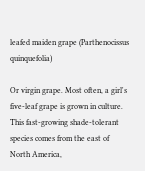leafed maiden grape (Parthenocissus quinquefolia)

Or virgin grape. Most often, a girl's five-leaf grape is grown in culture. This fast-growing shade-tolerant species comes from the east of North America,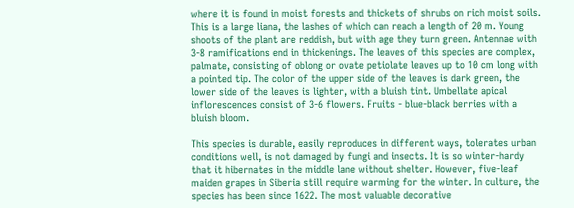where it is found in moist forests and thickets of shrubs on rich moist soils. This is a large liana, the lashes of which can reach a length of 20 m. Young shoots of the plant are reddish, but with age they turn green. Antennae with 3-8 ramifications end in thickenings. The leaves of this species are complex, palmate, consisting of oblong or ovate petiolate leaves up to 10 cm long with a pointed tip. The color of the upper side of the leaves is dark green, the lower side of the leaves is lighter, with a bluish tint. Umbellate apical inflorescences consist of 3-6 flowers. Fruits - blue-black berries with a bluish bloom.

This species is durable, easily reproduces in different ways, tolerates urban conditions well, is not damaged by fungi and insects. It is so winter-hardy that it hibernates in the middle lane without shelter. However, five-leaf maiden grapes in Siberia still require warming for the winter. In culture, the species has been since 1622. The most valuable decorative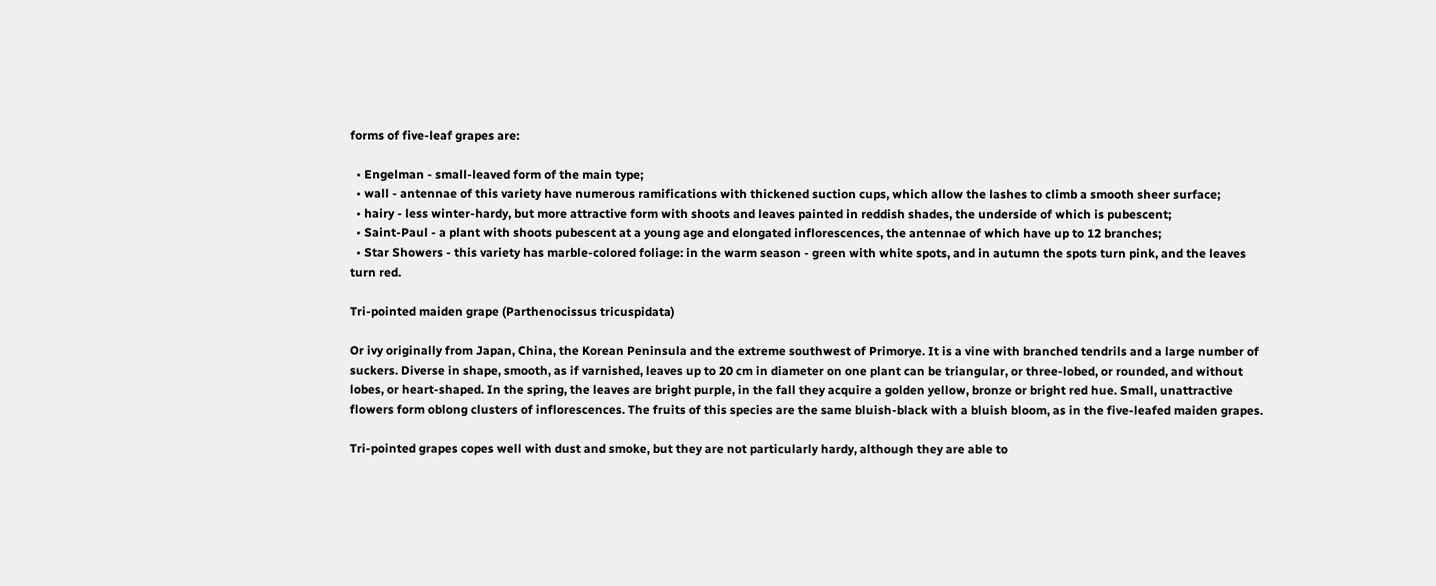forms of five-leaf grapes are:

  • Engelman - small-leaved form of the main type;
  • wall - antennae of this variety have numerous ramifications with thickened suction cups, which allow the lashes to climb a smooth sheer surface;
  • hairy - less winter-hardy, but more attractive form with shoots and leaves painted in reddish shades, the underside of which is pubescent;
  • Saint-Paul - a plant with shoots pubescent at a young age and elongated inflorescences, the antennae of which have up to 12 branches;
  • Star Showers - this variety has marble-colored foliage: in the warm season - green with white spots, and in autumn the spots turn pink, and the leaves turn red.

Tri-pointed maiden grape (Parthenocissus tricuspidata)

Or ivy originally from Japan, China, the Korean Peninsula and the extreme southwest of Primorye. It is a vine with branched tendrils and a large number of suckers. Diverse in shape, smooth, as if varnished, leaves up to 20 cm in diameter on one plant can be triangular, or three-lobed, or rounded, and without lobes, or heart-shaped. In the spring, the leaves are bright purple, in the fall they acquire a golden yellow, bronze or bright red hue. Small, unattractive flowers form oblong clusters of inflorescences. The fruits of this species are the same bluish-black with a bluish bloom, as in the five-leafed maiden grapes.

Tri-pointed grapes copes well with dust and smoke, but they are not particularly hardy, although they are able to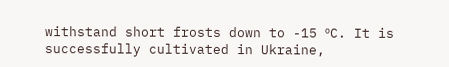withstand short frosts down to -15 ºC. It is successfully cultivated in Ukraine,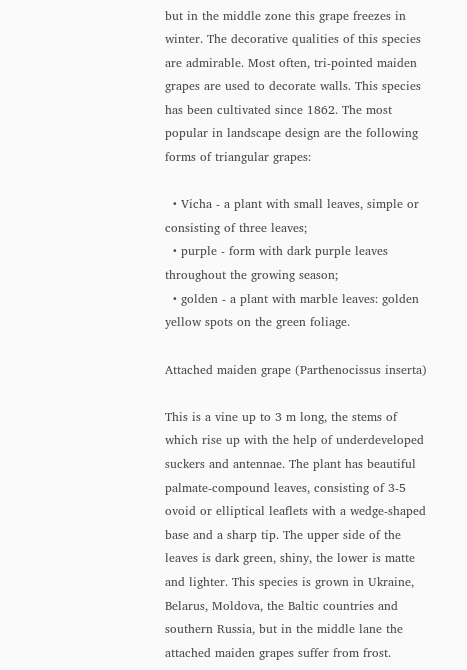but in the middle zone this grape freezes in winter. The decorative qualities of this species are admirable. Most often, tri-pointed maiden grapes are used to decorate walls. This species has been cultivated since 1862. The most popular in landscape design are the following forms of triangular grapes:

  • Vicha - a plant with small leaves, simple or consisting of three leaves;
  • purple - form with dark purple leaves throughout the growing season;
  • golden - a plant with marble leaves: golden yellow spots on the green foliage.

Attached maiden grape (Parthenocissus inserta)

This is a vine up to 3 m long, the stems of which rise up with the help of underdeveloped suckers and antennae. The plant has beautiful palmate-compound leaves, consisting of 3-5 ovoid or elliptical leaflets with a wedge-shaped base and a sharp tip. The upper side of the leaves is dark green, shiny, the lower is matte and lighter. This species is grown in Ukraine, Belarus, Moldova, the Baltic countries and southern Russia, but in the middle lane the attached maiden grapes suffer from frost.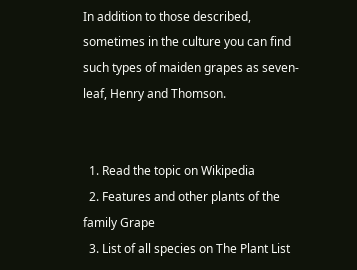In addition to those described, sometimes in the culture you can find such types of maiden grapes as seven-leaf, Henry and Thomson.


  1. Read the topic on Wikipedia
  2. Features and other plants of the family Grape
  3. List of all species on The Plant List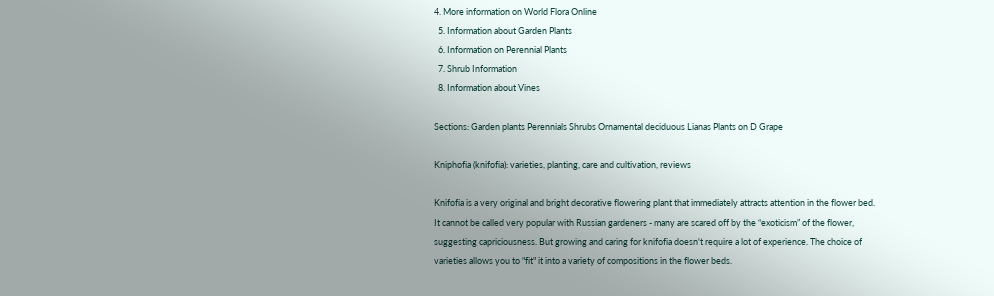4. More information on World Flora Online
  5. Information about Garden Plants
  6. Information on Perennial Plants
  7. Shrub Information
  8. Information about Vines

Sections: Garden plants Perennials Shrubs Ornamental deciduous Lianas Plants on D Grape

Kniphofia (knifofia): varieties, planting, care and cultivation, reviews

Knifofia is a very original and bright decorative flowering plant that immediately attracts attention in the flower bed. It cannot be called very popular with Russian gardeners - many are scared off by the “exoticism” of the flower, suggesting capriciousness. But growing and caring for knifofia doesn't require a lot of experience. The choice of varieties allows you to "fit" it into a variety of compositions in the flower beds.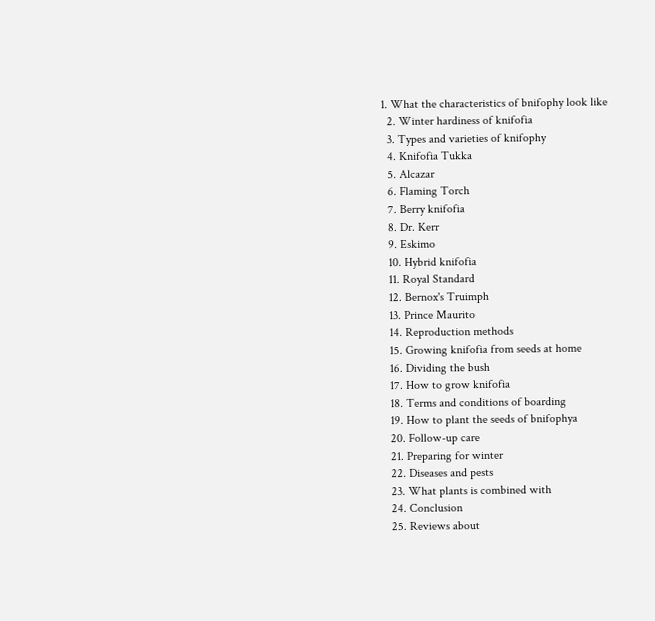1. What the characteristics of bnifophy look like
  2. Winter hardiness of knifofia
  3. Types and varieties of knifophy
  4. Knifofia Tukka
  5. Alcazar
  6. Flaming Torch
  7. Berry knifofia
  8. Dr. Kerr
  9. Eskimo
  10. Hybrid knifofia
  11. Royal Standard
  12. Bernox's Truimph
  13. Prince Maurito
  14. Reproduction methods
  15. Growing knifofia from seeds at home
  16. Dividing the bush
  17. How to grow knifofia
  18. Terms and conditions of boarding
  19. How to plant the seeds of bnifophya
  20. Follow-up care
  21. Preparing for winter
  22. Diseases and pests
  23. What plants is combined with
  24. Conclusion
  25. Reviews about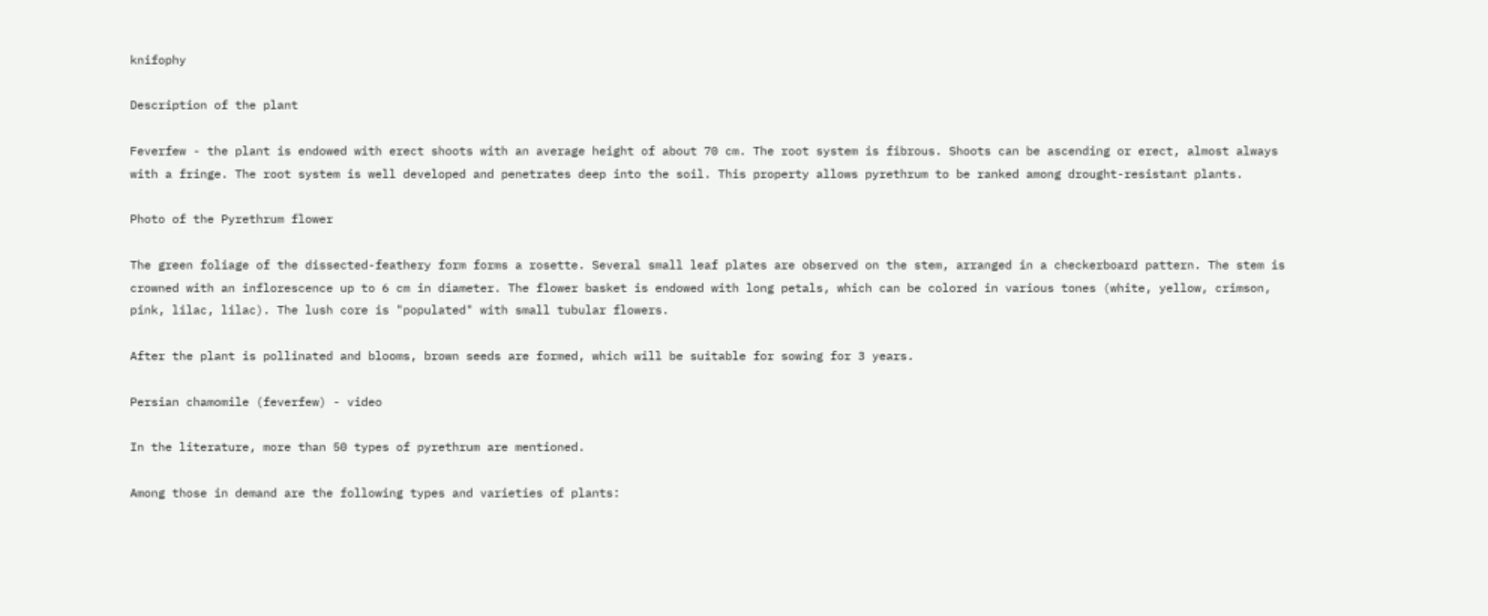knifophy

Description of the plant

Feverfew - the plant is endowed with erect shoots with an average height of about 70 cm. The root system is fibrous. Shoots can be ascending or erect, almost always with a fringe. The root system is well developed and penetrates deep into the soil. This property allows pyrethrum to be ranked among drought-resistant plants.

Photo of the Pyrethrum flower

The green foliage of the dissected-feathery form forms a rosette. Several small leaf plates are observed on the stem, arranged in a checkerboard pattern. The stem is crowned with an inflorescence up to 6 cm in diameter. The flower basket is endowed with long petals, which can be colored in various tones (white, yellow, crimson, pink, lilac, lilac). The lush core is "populated" with small tubular flowers.

After the plant is pollinated and blooms, brown seeds are formed, which will be suitable for sowing for 3 years.

Persian chamomile (feverfew) - video

In the literature, more than 50 types of pyrethrum are mentioned.

Among those in demand are the following types and varieties of plants: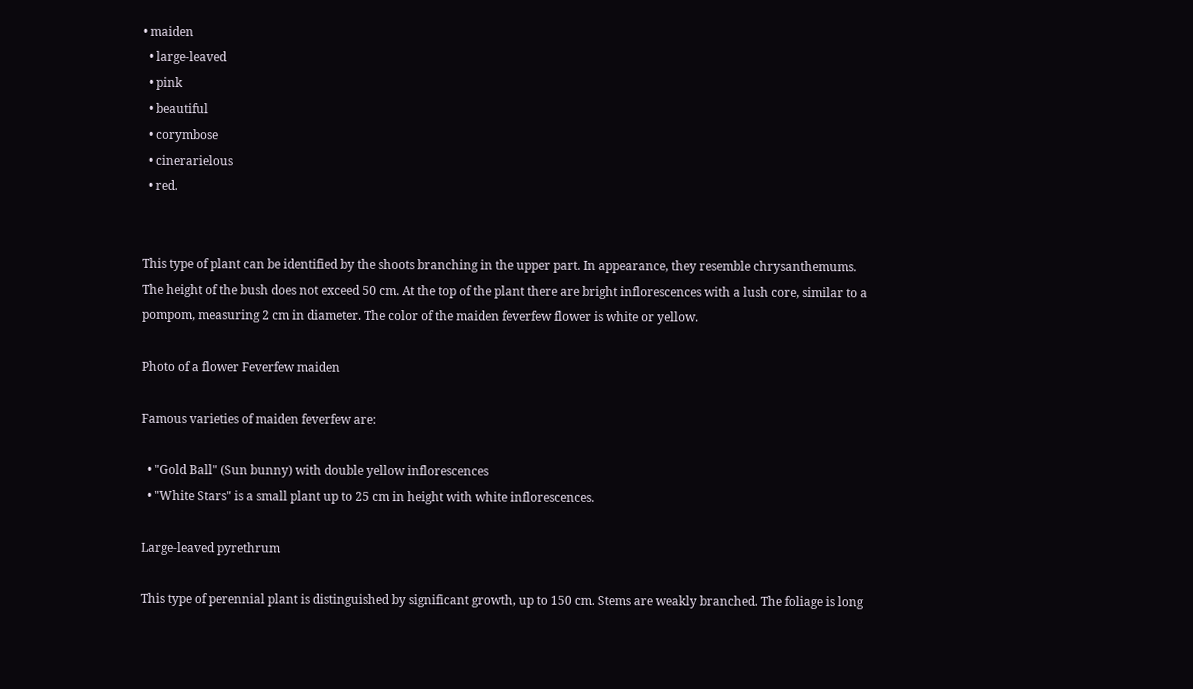• maiden
  • large-leaved
  • pink
  • beautiful
  • corymbose
  • cinerarielous
  • red.


This type of plant can be identified by the shoots branching in the upper part. In appearance, they resemble chrysanthemums. The height of the bush does not exceed 50 cm. At the top of the plant there are bright inflorescences with a lush core, similar to a pompom, measuring 2 cm in diameter. The color of the maiden feverfew flower is white or yellow.

Photo of a flower Feverfew maiden

Famous varieties of maiden feverfew are:

  • "Gold Ball" (Sun bunny) with double yellow inflorescences
  • "White Stars" is a small plant up to 25 cm in height with white inflorescences.

Large-leaved pyrethrum

This type of perennial plant is distinguished by significant growth, up to 150 cm. Stems are weakly branched. The foliage is long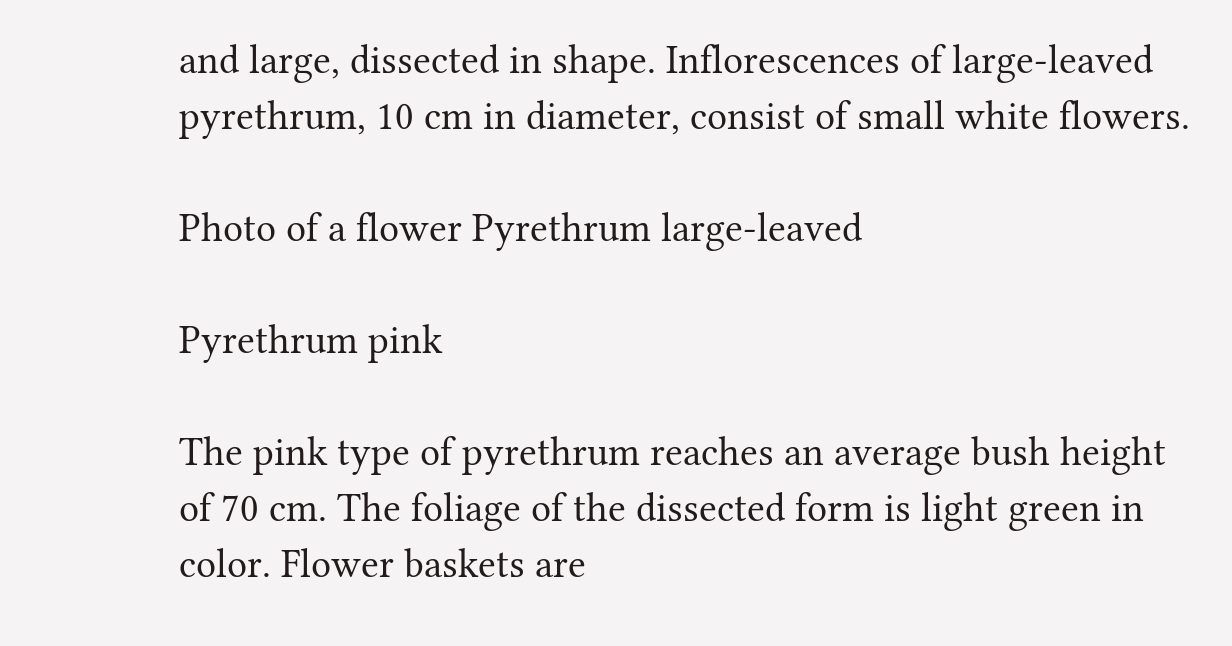and large, dissected in shape. Inflorescences of large-leaved pyrethrum, 10 cm in diameter, consist of small white flowers.

Photo of a flower Pyrethrum large-leaved

Pyrethrum pink

The pink type of pyrethrum reaches an average bush height of 70 cm. The foliage of the dissected form is light green in color. Flower baskets are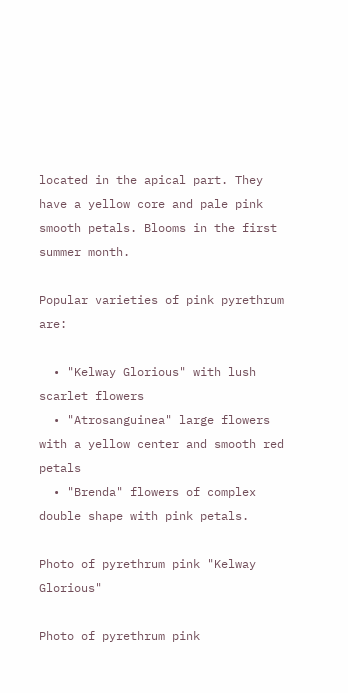located in the apical part. They have a yellow core and pale pink smooth petals. Blooms in the first summer month.

Popular varieties of pink pyrethrum are:

  • "Kelway Glorious" with lush scarlet flowers
  • "Atrosanguinea" large flowers with a yellow center and smooth red petals
  • "Brenda" flowers of complex double shape with pink petals.

Photo of pyrethrum pink "Kelway Glorious"

Photo of pyrethrum pink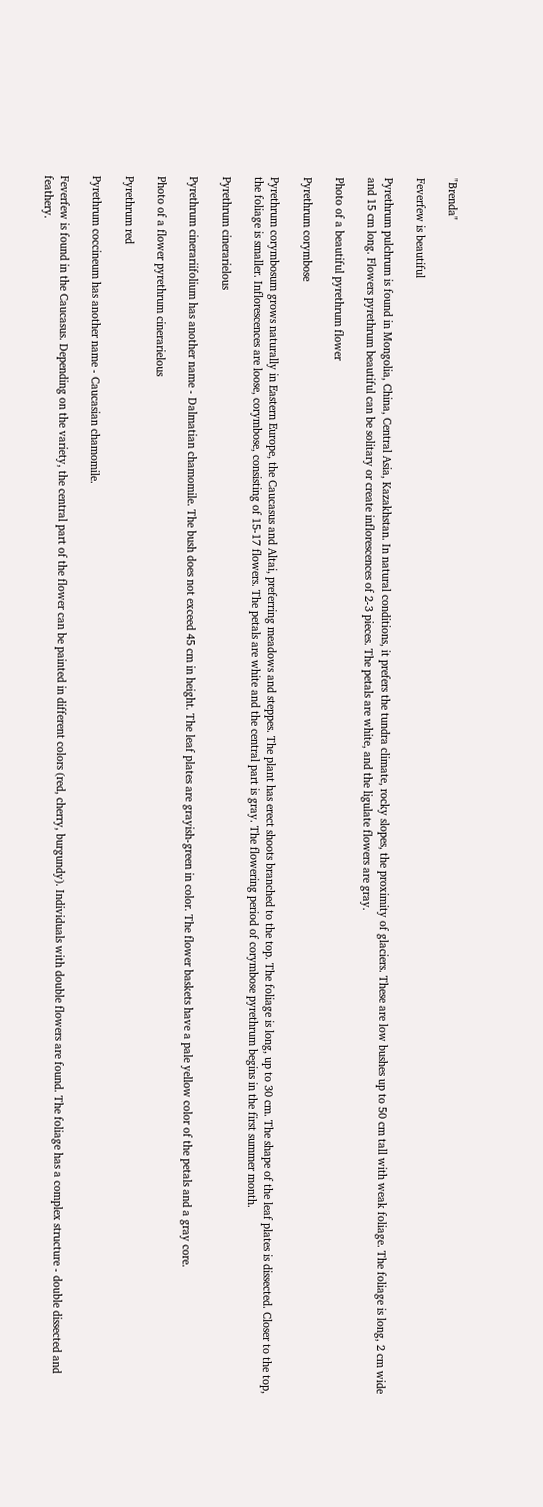"Brenda"

Feverfew is beautiful

Pyrethrum pulchrum is found in Mongolia, China, Central Asia, Kazakhstan. In natural conditions, it prefers the tundra climate, rocky slopes, the proximity of glaciers. These are low bushes up to 50 cm tall with weak foliage. The foliage is long, 2 cm wide and 15 cm long. Flowers pyrethrum beautiful can be solitary or create inflorescences of 2-3 pieces. The petals are white, and the ligulate flowers are gray.

Photo of a beautiful pyrethrum flower

Pyrethrum corymbose

Pyrethrum corymbosum grows naturally in Eastern Europe, the Caucasus and Altai, preferring meadows and steppes. The plant has erect shoots branched to the top. The foliage is long, up to 30 cm. The shape of the leaf plates is dissected. Closer to the top, the foliage is smaller. Inflorescences are loose, corymbose, consisting of 15-17 flowers. The petals are white and the central part is gray. The flowering period of corymbose pyrethrum begins in the first summer month.

Pyrethrum cinerarielous

Pyrethrum cinerariifolium has another name - Dalmatian chamomile. The bush does not exceed 45 cm in height. The leaf plates are grayish-green in color. The flower baskets have a pale yellow color of the petals and a gray core.

Photo of a flower pyrethrum cinerarielous

Pyrethrum red

Pyrethrum coccineum has another name - Caucasian chamomile.

Feverfew is found in the Caucasus. Depending on the variety, the central part of the flower can be painted in different colors (red, cherry, burgundy). Individuals with double flowers are found. The foliage has a complex structure - double dissected and feathery.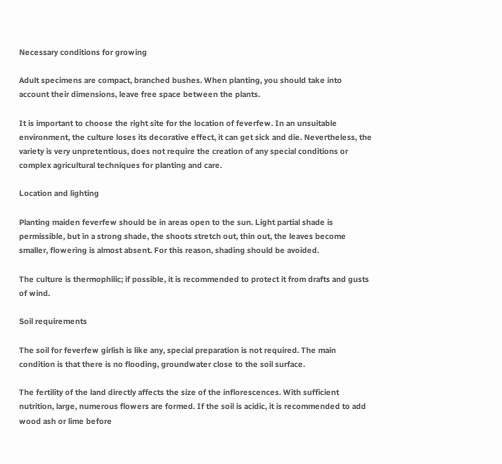Necessary conditions for growing

Adult specimens are compact, branched bushes. When planting, you should take into account their dimensions, leave free space between the plants.

It is important to choose the right site for the location of feverfew. In an unsuitable environment, the culture loses its decorative effect, it can get sick and die. Nevertheless, the variety is very unpretentious, does not require the creation of any special conditions or complex agricultural techniques for planting and care.

Location and lighting

Planting maiden feverfew should be in areas open to the sun. Light partial shade is permissible, but in a strong shade, the shoots stretch out, thin out, the leaves become smaller, flowering is almost absent. For this reason, shading should be avoided.

The culture is thermophilic; if possible, it is recommended to protect it from drafts and gusts of wind.

Soil requirements

The soil for feverfew girlish is like any, special preparation is not required. The main condition is that there is no flooding, groundwater close to the soil surface.

The fertility of the land directly affects the size of the inflorescences. With sufficient nutrition, large, numerous flowers are formed. If the soil is acidic, it is recommended to add wood ash or lime before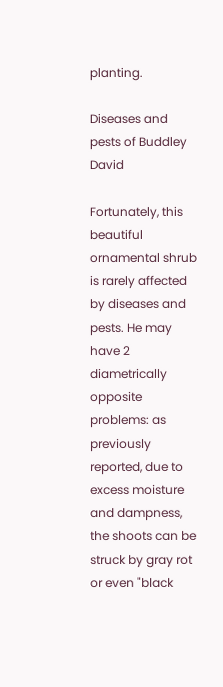planting.

Diseases and pests of Buddley David

Fortunately, this beautiful ornamental shrub is rarely affected by diseases and pests. He may have 2 diametrically opposite problems: as previously reported, due to excess moisture and dampness, the shoots can be struck by gray rot or even "black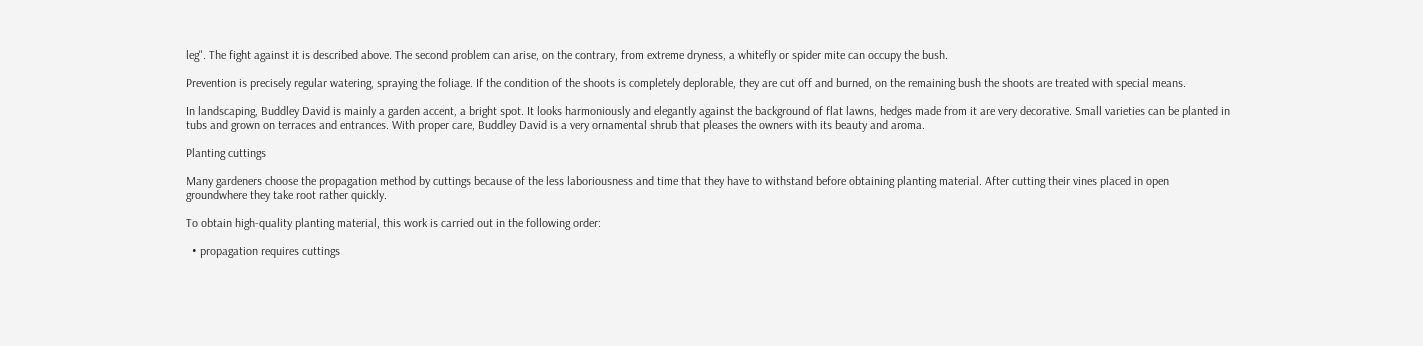leg". The fight against it is described above. The second problem can arise, on the contrary, from extreme dryness, a whitefly or spider mite can occupy the bush.

Prevention is precisely regular watering, spraying the foliage. If the condition of the shoots is completely deplorable, they are cut off and burned, on the remaining bush the shoots are treated with special means.

In landscaping, Buddley David is mainly a garden accent, a bright spot. It looks harmoniously and elegantly against the background of flat lawns, hedges made from it are very decorative. Small varieties can be planted in tubs and grown on terraces and entrances. With proper care, Buddley David is a very ornamental shrub that pleases the owners with its beauty and aroma.

Planting cuttings

Many gardeners choose the propagation method by cuttings because of the less laboriousness and time that they have to withstand before obtaining planting material. After cutting their vines placed in open groundwhere they take root rather quickly.

To obtain high-quality planting material, this work is carried out in the following order:

  • propagation requires cuttings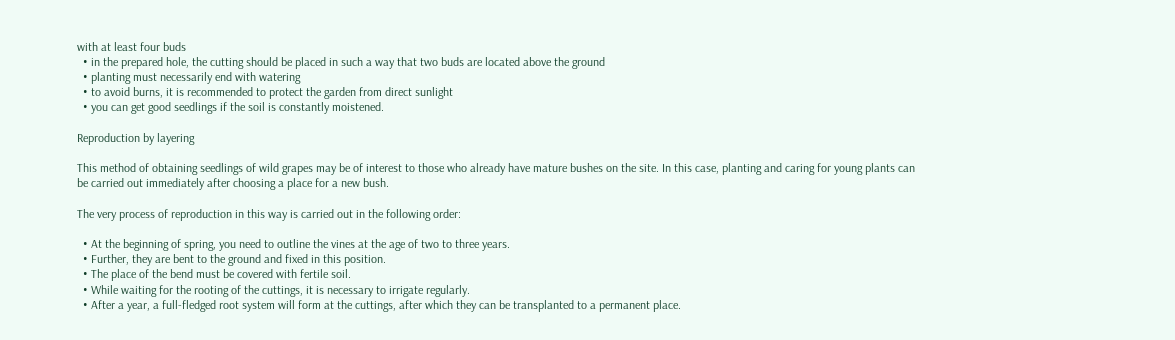with at least four buds
  • in the prepared hole, the cutting should be placed in such a way that two buds are located above the ground
  • planting must necessarily end with watering
  • to avoid burns, it is recommended to protect the garden from direct sunlight
  • you can get good seedlings if the soil is constantly moistened.

Reproduction by layering

This method of obtaining seedlings of wild grapes may be of interest to those who already have mature bushes on the site. In this case, planting and caring for young plants can be carried out immediately after choosing a place for a new bush.

The very process of reproduction in this way is carried out in the following order:

  • At the beginning of spring, you need to outline the vines at the age of two to three years.
  • Further, they are bent to the ground and fixed in this position.
  • The place of the bend must be covered with fertile soil.
  • While waiting for the rooting of the cuttings, it is necessary to irrigate regularly.
  • After a year, a full-fledged root system will form at the cuttings, after which they can be transplanted to a permanent place.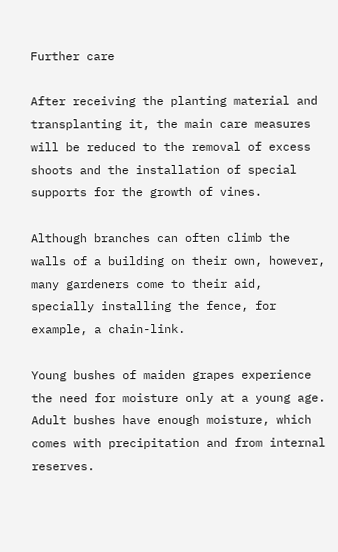Further care

After receiving the planting material and transplanting it, the main care measures will be reduced to the removal of excess shoots and the installation of special supports for the growth of vines.

Although branches can often climb the walls of a building on their own, however, many gardeners come to their aid, specially installing the fence, for example, a chain-link.

Young bushes of maiden grapes experience the need for moisture only at a young age. Adult bushes have enough moisture, which comes with precipitation and from internal reserves.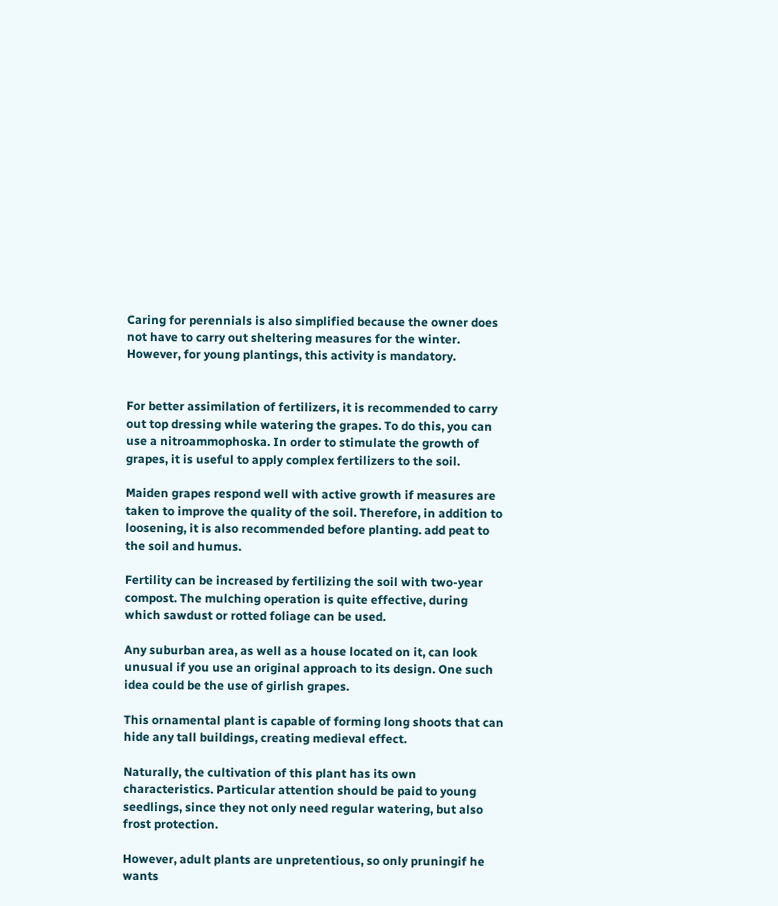Caring for perennials is also simplified because the owner does not have to carry out sheltering measures for the winter. However, for young plantings, this activity is mandatory.


For better assimilation of fertilizers, it is recommended to carry out top dressing while watering the grapes. To do this, you can use a nitroammophoska. In order to stimulate the growth of grapes, it is useful to apply complex fertilizers to the soil.

Maiden grapes respond well with active growth if measures are taken to improve the quality of the soil. Therefore, in addition to loosening, it is also recommended before planting. add peat to the soil and humus.

Fertility can be increased by fertilizing the soil with two-year compost. The mulching operation is quite effective, during which sawdust or rotted foliage can be used.

Any suburban area, as well as a house located on it, can look unusual if you use an original approach to its design. One such idea could be the use of girlish grapes.

This ornamental plant is capable of forming long shoots that can hide any tall buildings, creating medieval effect.

Naturally, the cultivation of this plant has its own characteristics. Particular attention should be paid to young seedlings, since they not only need regular watering, but also frost protection.

However, adult plants are unpretentious, so only pruningif he wants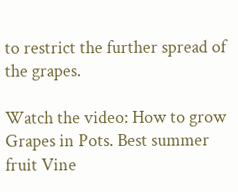to restrict the further spread of the grapes.

Watch the video: How to grow Grapes in Pots. Best summer fruit Vine